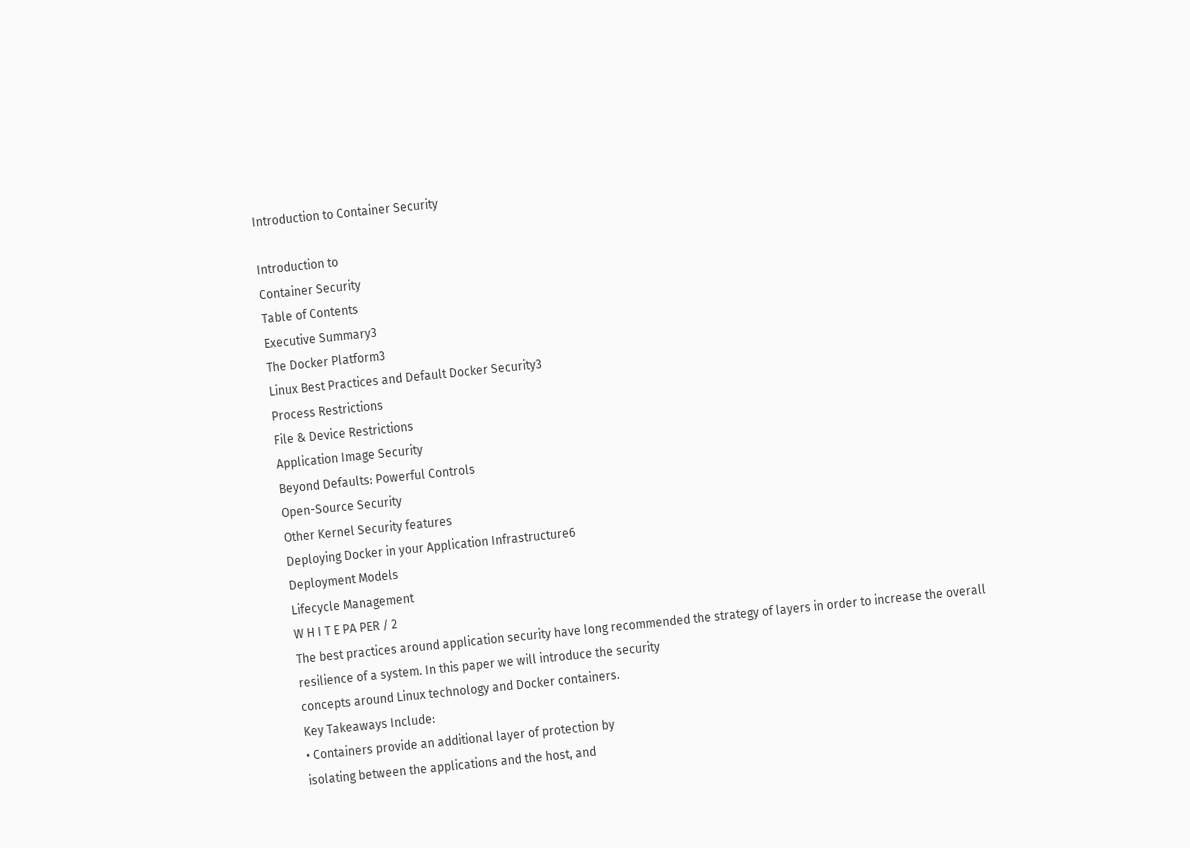Introduction to Container Security

Introduction to
Container Security
Table of Contents
Executive Summary3
The Docker Platform3
Linux Best Practices and Default Docker Security3
Process Restrictions
File & Device Restrictions
Application Image Security
Beyond Defaults: Powerful Controls
Open-Source Security
Other Kernel Security features
Deploying Docker in your Application Infrastructure6
Deployment Models
Lifecycle Management
W H I T E PA PER / 2
The best practices around application security have long recommended the strategy of layers in order to increase the overall
resilience of a system. In this paper we will introduce the security
concepts around Linux technology and Docker containers.
Key Takeaways Include:
• Containers provide an additional layer of protection by
isolating between the applications and the host, and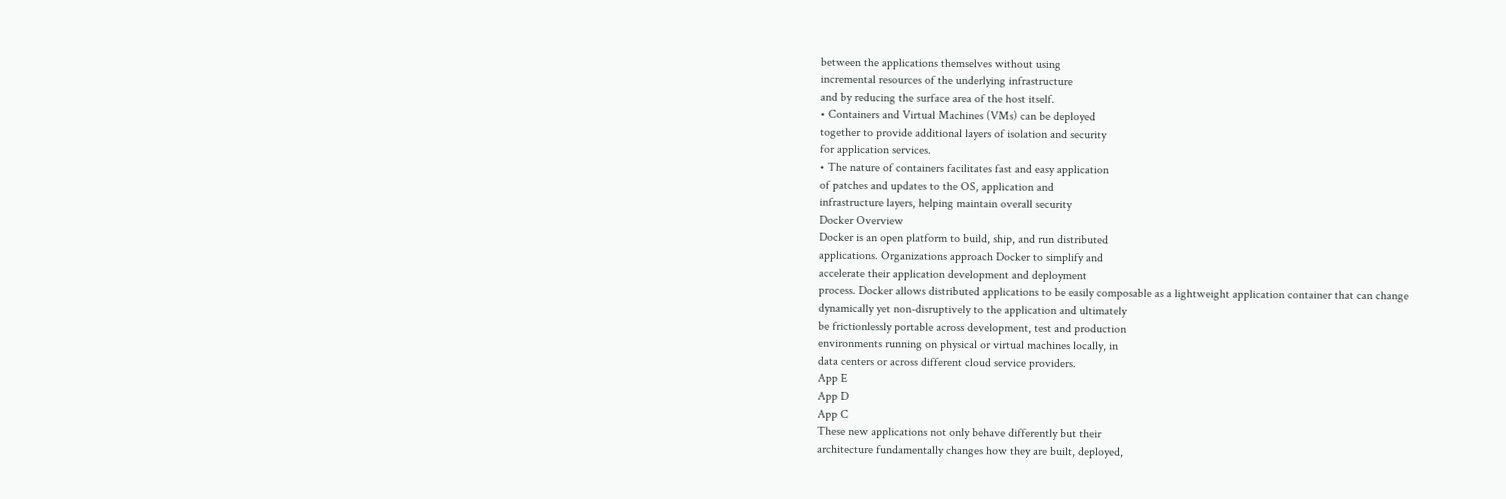between the applications themselves without using
incremental resources of the underlying infrastructure
and by reducing the surface area of the host itself.
• Containers and Virtual Machines (VMs) can be deployed
together to provide additional layers of isolation and security
for application services.
• The nature of containers facilitates fast and easy application
of patches and updates to the OS, application and
infrastructure layers, helping maintain overall security
Docker Overview
Docker is an open platform to build, ship, and run distributed
applications. Organizations approach Docker to simplify and
accelerate their application development and deployment
process. Docker allows distributed applications to be easily composable as a lightweight application container that can change
dynamically yet non-disruptively to the application and ultimately
be frictionlessly portable across development, test and production
environments running on physical or virtual machines locally, in
data centers or across different cloud service providers.
App E
App D
App C
These new applications not only behave differently but their
architecture fundamentally changes how they are built, deployed,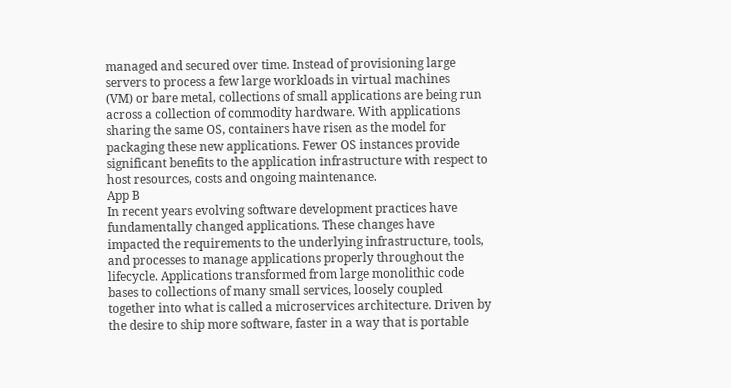managed and secured over time. Instead of provisioning large
servers to process a few large workloads in virtual machines
(VM) or bare metal, collections of small applications are being run
across a collection of commodity hardware. With applications
sharing the same OS, containers have risen as the model for
packaging these new applications. Fewer OS instances provide
significant benefits to the application infrastructure with respect to
host resources, costs and ongoing maintenance.
App B
In recent years evolving software development practices have
fundamentally changed applications. These changes have
impacted the requirements to the underlying infrastructure, tools,
and processes to manage applications properly throughout the
lifecycle. Applications transformed from large monolithic code
bases to collections of many small services, loosely coupled
together into what is called a microservices architecture. Driven by
the desire to ship more software, faster in a way that is portable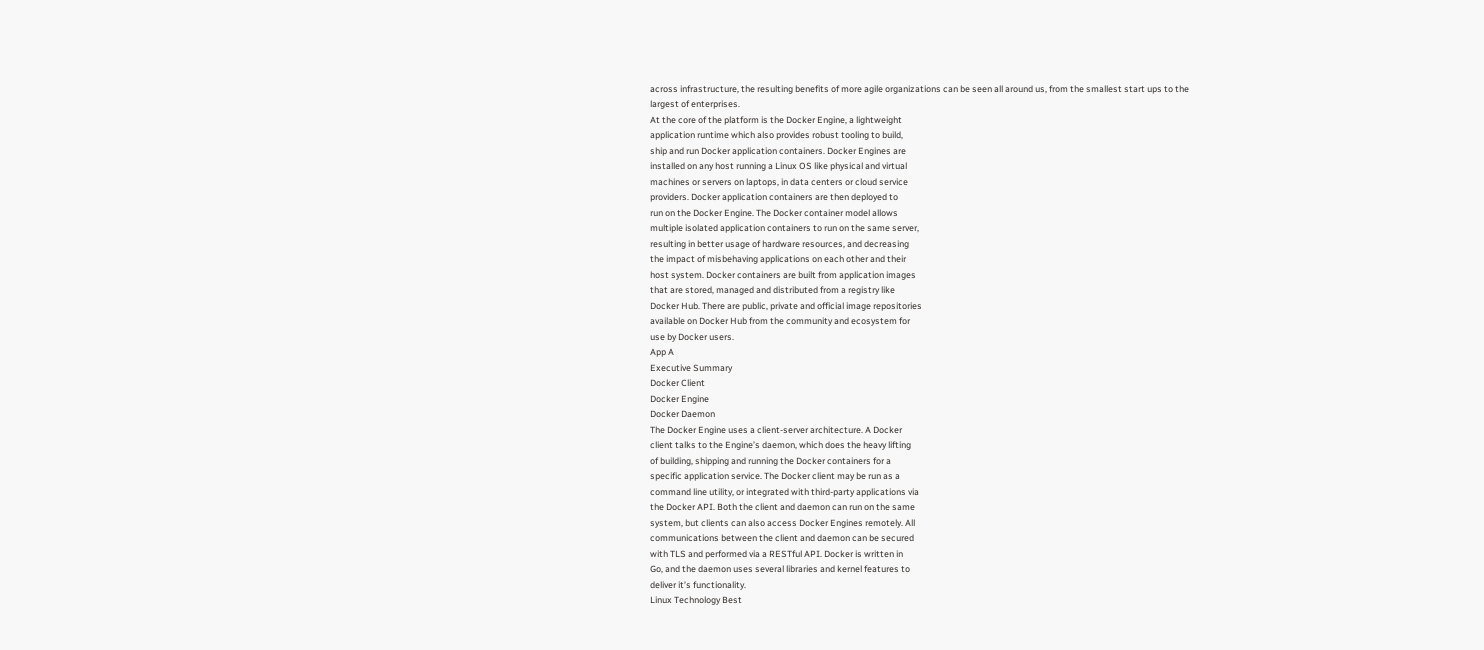across infrastructure, the resulting benefits of more agile organizations can be seen all around us, from the smallest start ups to the
largest of enterprises.
At the core of the platform is the Docker Engine, a lightweight
application runtime which also provides robust tooling to build,
ship and run Docker application containers. Docker Engines are
installed on any host running a Linux OS like physical and virtual
machines or servers on laptops, in data centers or cloud service
providers. Docker application containers are then deployed to
run on the Docker Engine. The Docker container model allows
multiple isolated application containers to run on the same server,
resulting in better usage of hardware resources, and decreasing
the impact of misbehaving applications on each other and their
host system. Docker containers are built from application images
that are stored, managed and distributed from a registry like
Docker Hub. There are public, private and official image repositories
available on Docker Hub from the community and ecosystem for
use by Docker users.
App A
Executive Summary
Docker Client
Docker Engine
Docker Daemon
The Docker Engine uses a client-server architecture. A Docker
client talks to the Engine’s daemon, which does the heavy lifting
of building, shipping and running the Docker containers for a
specific application service. The Docker client may be run as a
command line utility, or integrated with third-party applications via
the Docker API. Both the client and daemon can run on the same
system, but clients can also access Docker Engines remotely. All
communications between the client and daemon can be secured
with TLS and performed via a RESTful API. Docker is written in
Go, and the daemon uses several libraries and kernel features to
deliver it’s functionality.
Linux Technology Best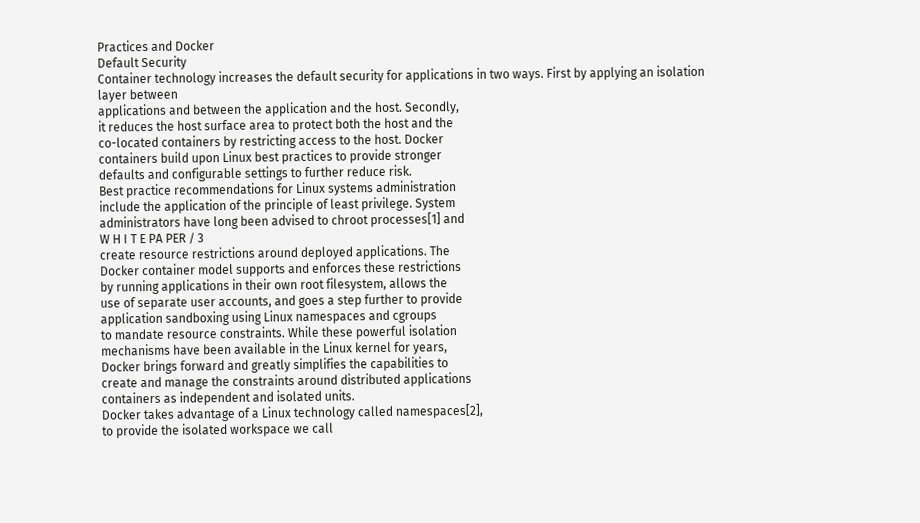Practices and Docker
Default Security
Container technology increases the default security for applications in two ways. First by applying an isolation layer between
applications and between the application and the host. Secondly,
it reduces the host surface area to protect both the host and the
co-located containers by restricting access to the host. Docker
containers build upon Linux best practices to provide stronger
defaults and configurable settings to further reduce risk.
Best practice recommendations for Linux systems administration
include the application of the principle of least privilege. System
administrators have long been advised to chroot processes[1] and
W H I T E PA PER / 3
create resource restrictions around deployed applications. The
Docker container model supports and enforces these restrictions
by running applications in their own root filesystem, allows the
use of separate user accounts, and goes a step further to provide
application sandboxing using Linux namespaces and cgroups
to mandate resource constraints. While these powerful isolation
mechanisms have been available in the Linux kernel for years,
Docker brings forward and greatly simplifies the capabilities to
create and manage the constraints around distributed applications
containers as independent and isolated units.
Docker takes advantage of a Linux technology called namespaces[2],
to provide the isolated workspace we call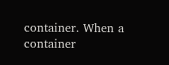container. When a
container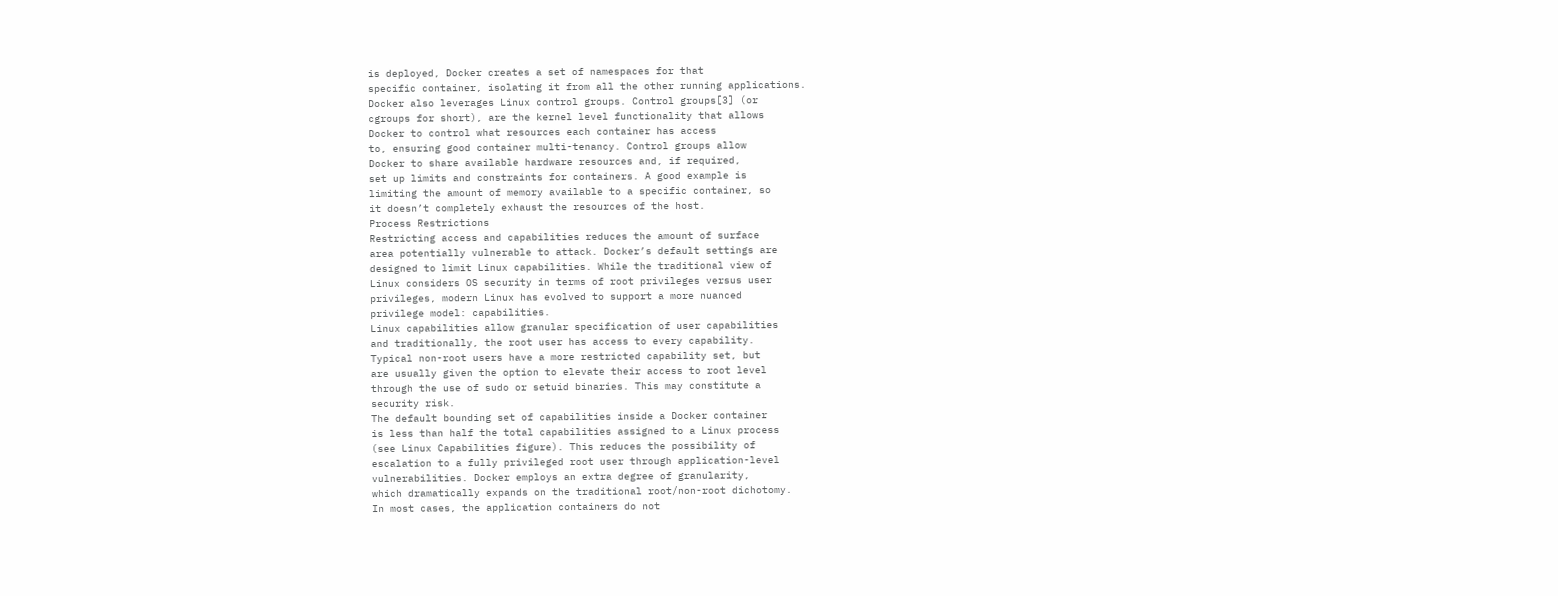is deployed, Docker creates a set of namespaces for that
specific container, isolating it from all the other running applications.
Docker also leverages Linux control groups. Control groups[3] (or
cgroups for short), are the kernel level functionality that allows
Docker to control what resources each container has access
to, ensuring good container multi-tenancy. Control groups allow
Docker to share available hardware resources and, if required,
set up limits and constraints for containers. A good example is
limiting the amount of memory available to a specific container, so
it doesn’t completely exhaust the resources of the host.
Process Restrictions
Restricting access and capabilities reduces the amount of surface
area potentially vulnerable to attack. Docker’s default settings are
designed to limit Linux capabilities. While the traditional view of
Linux considers OS security in terms of root privileges versus user
privileges, modern Linux has evolved to support a more nuanced
privilege model: capabilities.
Linux capabilities allow granular specification of user capabilities
and traditionally, the root user has access to every capability.
Typical non-root users have a more restricted capability set, but
are usually given the option to elevate their access to root level
through the use of sudo or setuid binaries. This may constitute a
security risk.
The default bounding set of capabilities inside a Docker container
is less than half the total capabilities assigned to a Linux process
(see Linux Capabilities figure). This reduces the possibility of
escalation to a fully privileged root user through application-level
vulnerabilities. Docker employs an extra degree of granularity,
which dramatically expands on the traditional root/non-root dichotomy.
In most cases, the application containers do not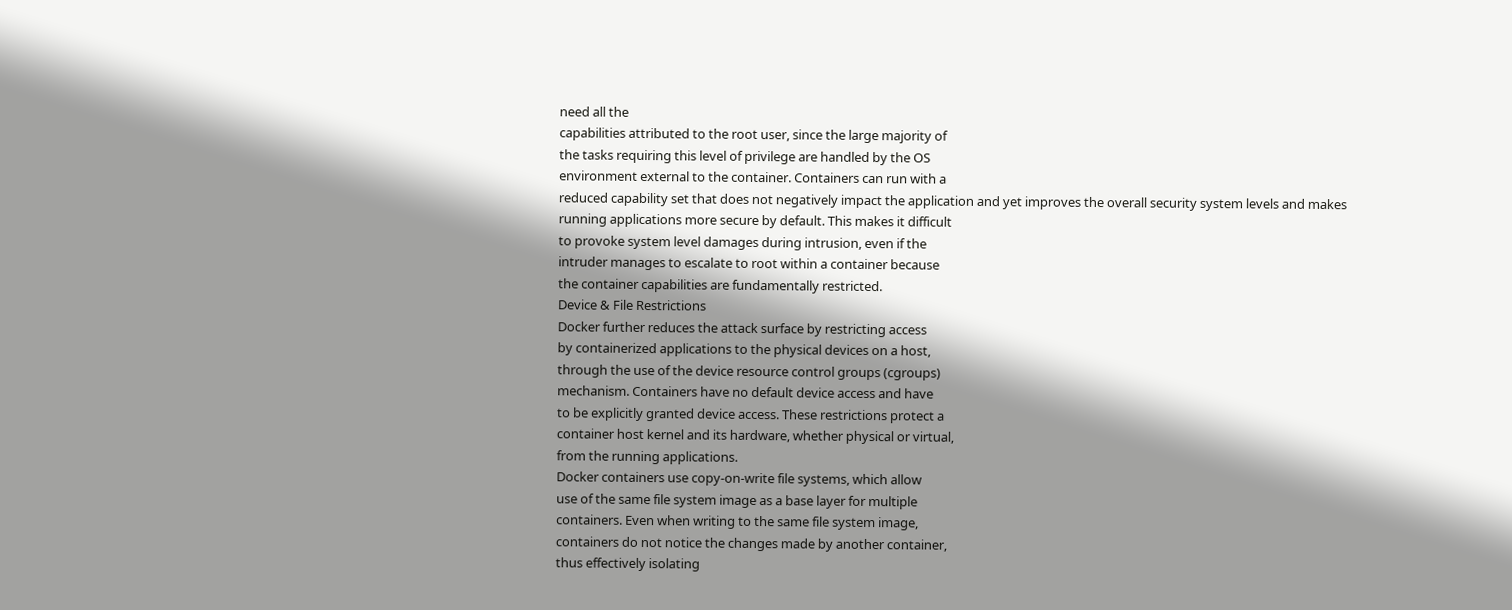need all the
capabilities attributed to the root user, since the large majority of
the tasks requiring this level of privilege are handled by the OS
environment external to the container. Containers can run with a
reduced capability set that does not negatively impact the application and yet improves the overall security system levels and makes
running applications more secure by default. This makes it difficult
to provoke system level damages during intrusion, even if the
intruder manages to escalate to root within a container because
the container capabilities are fundamentally restricted.
Device & File Restrictions
Docker further reduces the attack surface by restricting access
by containerized applications to the physical devices on a host,
through the use of the device resource control groups (cgroups)
mechanism. Containers have no default device access and have
to be explicitly granted device access. These restrictions protect a
container host kernel and its hardware, whether physical or virtual,
from the running applications.
Docker containers use copy-on-write file systems, which allow
use of the same file system image as a base layer for multiple
containers. Even when writing to the same file system image,
containers do not notice the changes made by another container,
thus effectively isolating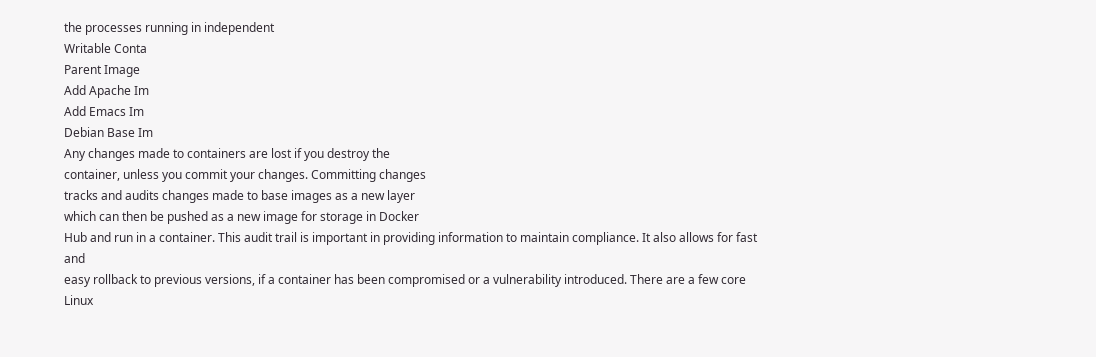the processes running in independent
Writable Conta
Parent Image
Add Apache Im
Add Emacs Im
Debian Base Im
Any changes made to containers are lost if you destroy the
container, unless you commit your changes. Committing changes
tracks and audits changes made to base images as a new layer
which can then be pushed as a new image for storage in Docker
Hub and run in a container. This audit trail is important in providing information to maintain compliance. It also allows for fast and
easy rollback to previous versions, if a container has been compromised or a vulnerability introduced. There are a few core Linux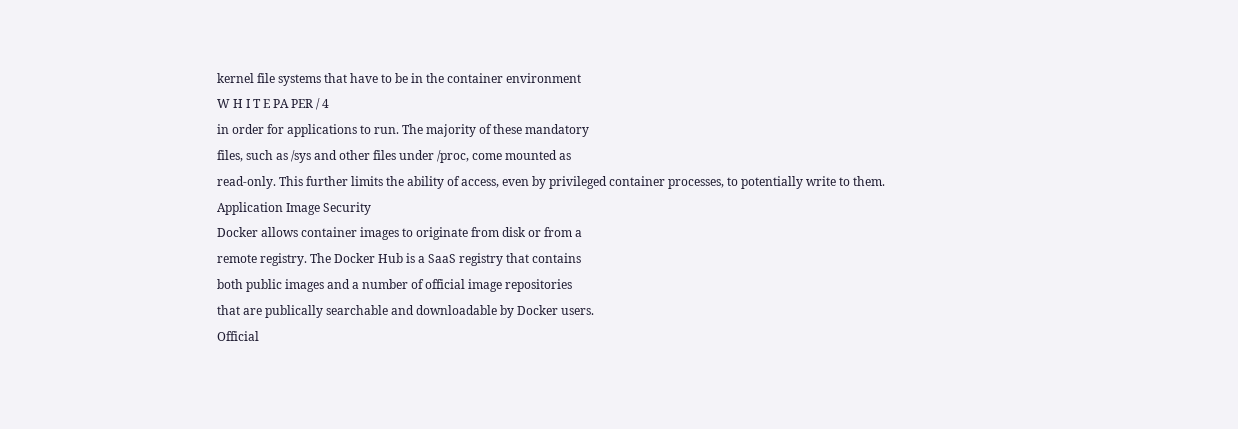kernel file systems that have to be in the container environment
W H I T E PA PER / 4
in order for applications to run. The majority of these mandatory
files, such as /sys and other files under /proc, come mounted as
read-only. This further limits the ability of access, even by privileged container processes, to potentially write to them.
Application Image Security
Docker allows container images to originate from disk or from a
remote registry. The Docker Hub is a SaaS registry that contains
both public images and a number of official image repositories
that are publically searchable and downloadable by Docker users.
Official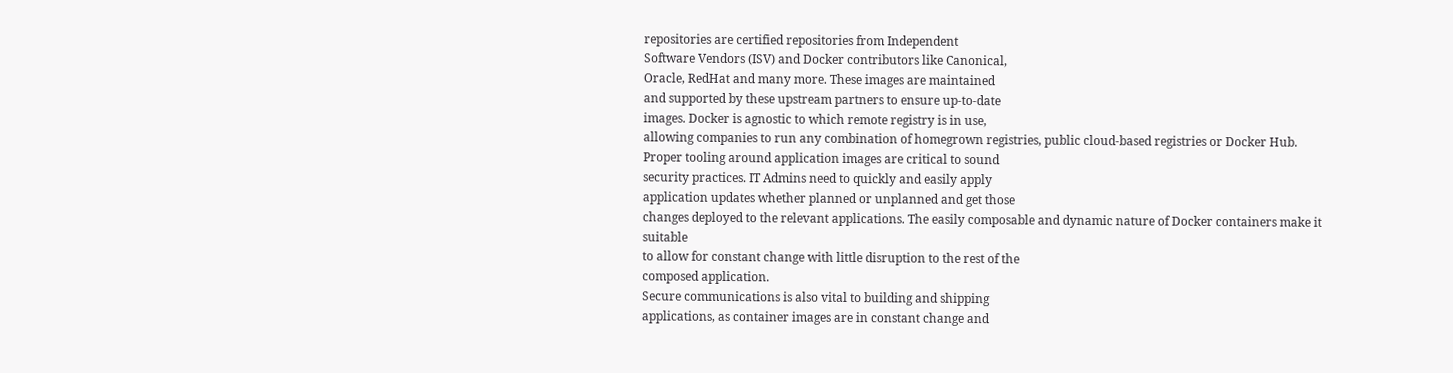repositories are certified repositories from Independent
Software Vendors (ISV) and Docker contributors like Canonical,
Oracle, RedHat and many more. These images are maintained
and supported by these upstream partners to ensure up-to-date
images. Docker is agnostic to which remote registry is in use,
allowing companies to run any combination of homegrown registries, public cloud-based registries or Docker Hub.
Proper tooling around application images are critical to sound
security practices. IT Admins need to quickly and easily apply
application updates whether planned or unplanned and get those
changes deployed to the relevant applications. The easily composable and dynamic nature of Docker containers make it suitable
to allow for constant change with little disruption to the rest of the
composed application.
Secure communications is also vital to building and shipping
applications, as container images are in constant change and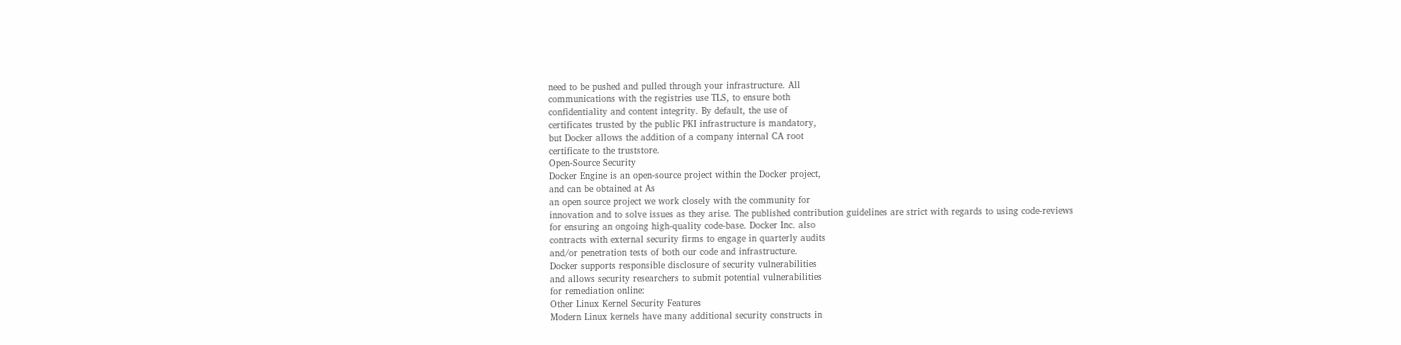need to be pushed and pulled through your infrastructure. All
communications with the registries use TLS, to ensure both
confidentiality and content integrity. By default, the use of
certificates trusted by the public PKI infrastructure is mandatory,
but Docker allows the addition of a company internal CA root
certificate to the truststore.
Open-Source Security
Docker Engine is an open-source project within the Docker project,
and can be obtained at As
an open source project we work closely with the community for
innovation and to solve issues as they arise. The published contribution guidelines are strict with regards to using code-reviews
for ensuring an ongoing high-quality code-base. Docker Inc. also
contracts with external security firms to engage in quarterly audits
and/or penetration tests of both our code and infrastructure.
Docker supports responsible disclosure of security vulnerabilities
and allows security researchers to submit potential vulnerabilities
for remediation online:
Other Linux Kernel Security Features
Modern Linux kernels have many additional security constructs in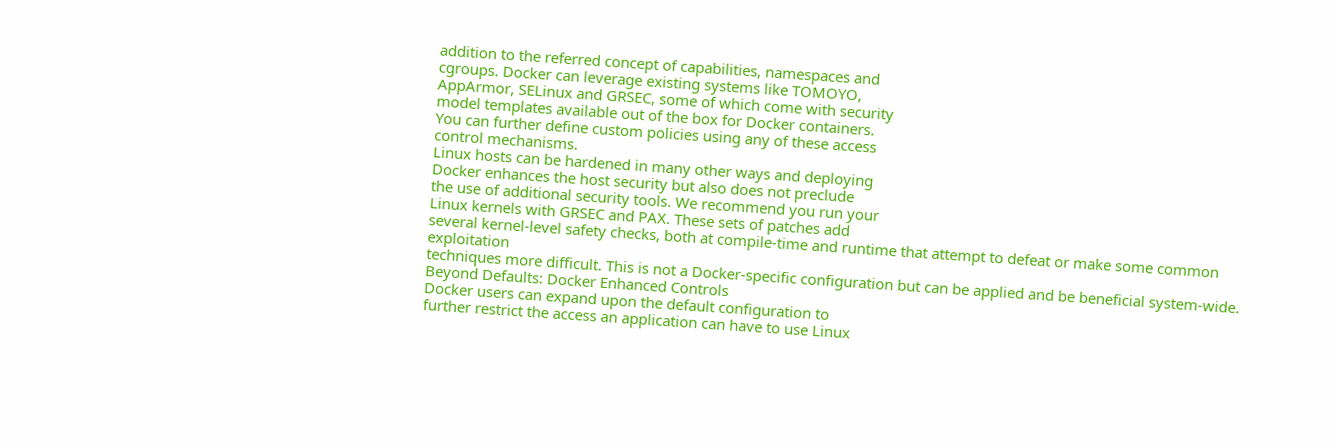addition to the referred concept of capabilities, namespaces and
cgroups. Docker can leverage existing systems like TOMOYO,
AppArmor, SELinux and GRSEC, some of which come with security
model templates available out of the box for Docker containers.
You can further define custom policies using any of these access
control mechanisms.
Linux hosts can be hardened in many other ways and deploying
Docker enhances the host security but also does not preclude
the use of additional security tools. We recommend you run your
Linux kernels with GRSEC and PAX. These sets of patches add
several kernel-level safety checks, both at compile-time and runtime that attempt to defeat or make some common exploitation
techniques more difficult. This is not a Docker-specific configuration but can be applied and be beneficial system-wide.
Beyond Defaults: Docker Enhanced Controls
Docker users can expand upon the default configuration to
further restrict the access an application can have to use Linux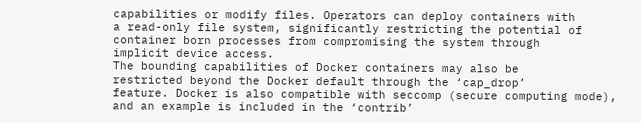capabilities or modify files. Operators can deploy containers with
a read-only file system, significantly restricting the potential of
container born processes from compromising the system through
implicit device access.
The bounding capabilities of Docker containers may also be
restricted beyond the Docker default through the ‘cap_drop’
feature. Docker is also compatible with seccomp (secure computing mode), and an example is included in the ‘contrib’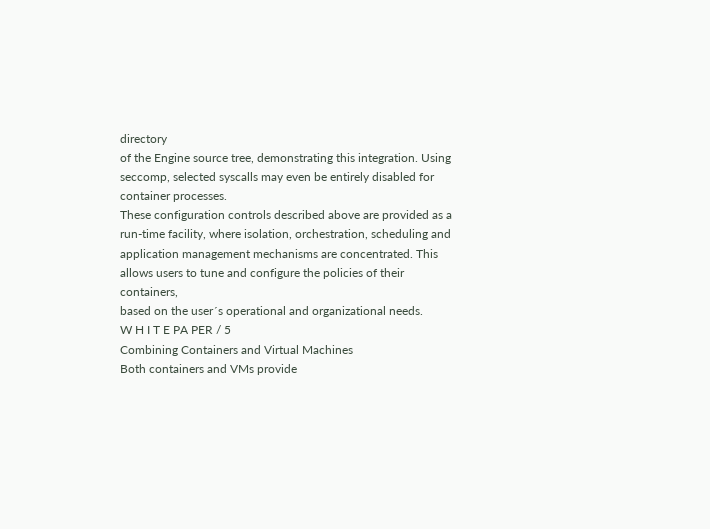directory
of the Engine source tree, demonstrating this integration. Using
seccomp, selected syscalls may even be entirely disabled for
container processes.
These configuration controls described above are provided as a
run-time facility, where isolation, orchestration, scheduling and
application management mechanisms are concentrated. This
allows users to tune and configure the policies of their containers,
based on the user´s operational and organizational needs.
W H I T E PA PER / 5
Combining Containers and Virtual Machines
Both containers and VMs provide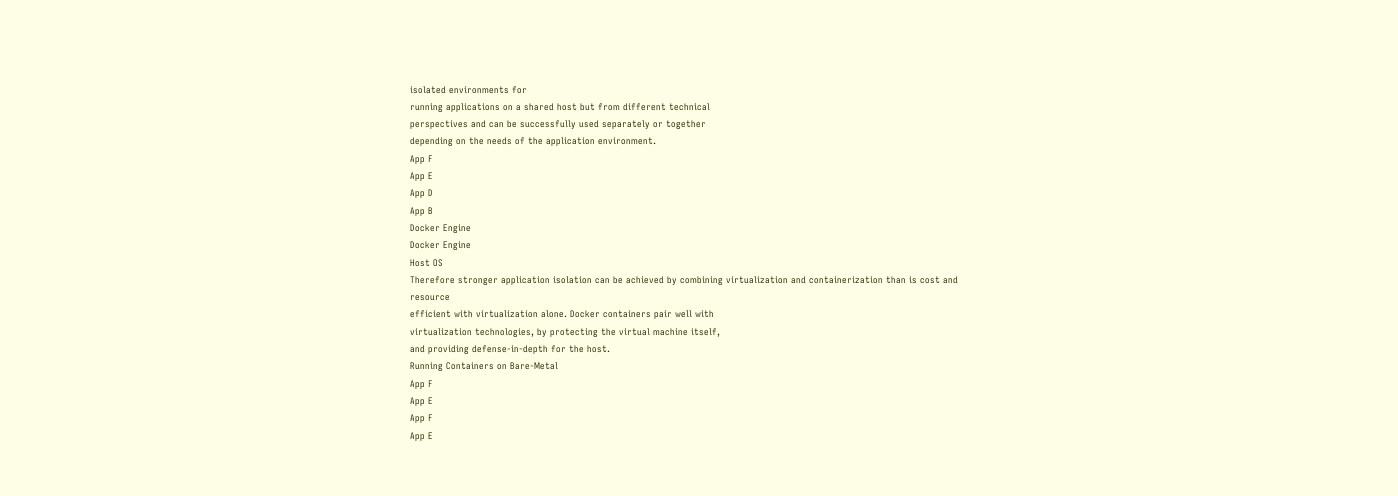isolated environments for
running applications on a shared host but from different technical
perspectives and can be successfully used separately or together
depending on the needs of the application environment.
App F
App E
App D
App B
Docker Engine
Docker Engine
Host OS
Therefore stronger application isolation can be achieved by combining virtualization and containerization than is cost and resource
efficient with virtualization alone. Docker containers pair well with
virtualization technologies, by protecting the virtual machine itself,
and providing defense-in-depth for the host.
Running Containers on Bare-Metal
App F
App E
App F
App E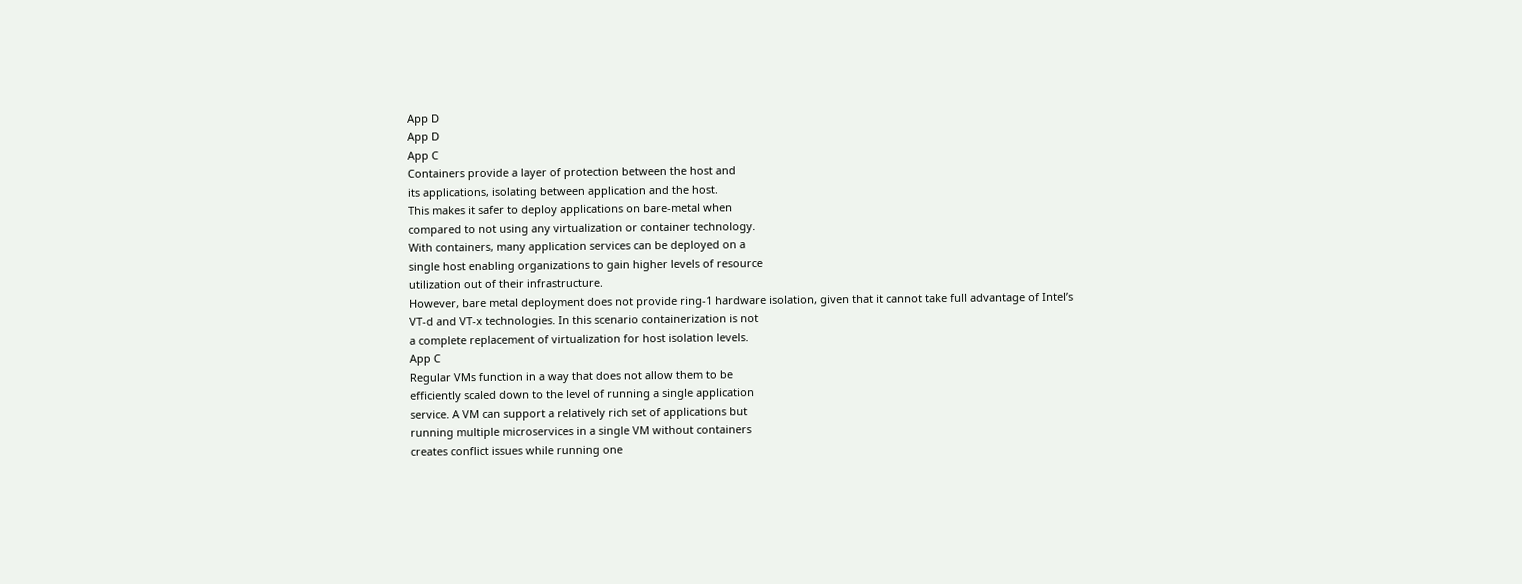App D
App D
App C
Containers provide a layer of protection between the host and
its applications, isolating between application and the host.
This makes it safer to deploy applications on bare-metal when
compared to not using any virtualization or container technology.
With containers, many application services can be deployed on a
single host enabling organizations to gain higher levels of resource
utilization out of their infrastructure.
However, bare metal deployment does not provide ring-1 hardware isolation, given that it cannot take full advantage of Intel’s
VT-d and VT-x technologies. In this scenario containerization is not
a complete replacement of virtualization for host isolation levels.
App C
Regular VMs function in a way that does not allow them to be
efficiently scaled down to the level of running a single application
service. A VM can support a relatively rich set of applications but
running multiple microservices in a single VM without containers
creates conflict issues while running one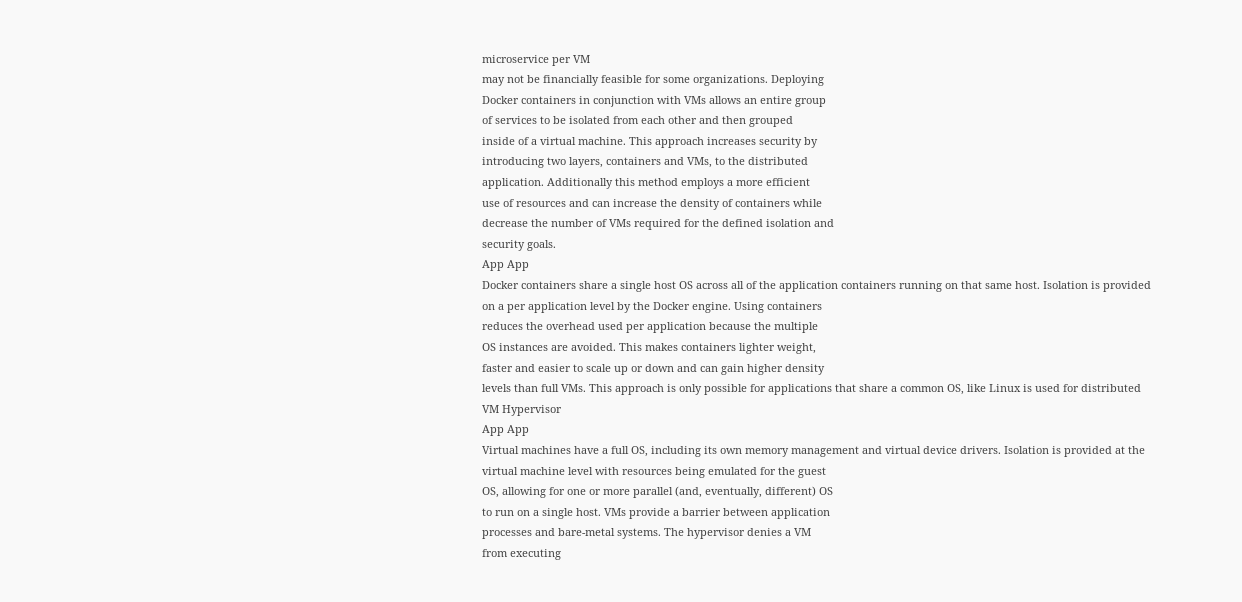microservice per VM
may not be financially feasible for some organizations. Deploying
Docker containers in conjunction with VMs allows an entire group
of services to be isolated from each other and then grouped
inside of a virtual machine. This approach increases security by
introducing two layers, containers and VMs, to the distributed
application. Additionally this method employs a more efficient
use of resources and can increase the density of containers while
decrease the number of VMs required for the defined isolation and
security goals.
App App
Docker containers share a single host OS across all of the application containers running on that same host. Isolation is provided
on a per application level by the Docker engine. Using containers
reduces the overhead used per application because the multiple
OS instances are avoided. This makes containers lighter weight,
faster and easier to scale up or down and can gain higher density
levels than full VMs. This approach is only possible for applications that share a common OS, like Linux is used for distributed
VM Hypervisor
App App
Virtual machines have a full OS, including its own memory management and virtual device drivers. Isolation is provided at the
virtual machine level with resources being emulated for the guest
OS, allowing for one or more parallel (and, eventually, different) OS
to run on a single host. VMs provide a barrier between application
processes and bare-metal systems. The hypervisor denies a VM
from executing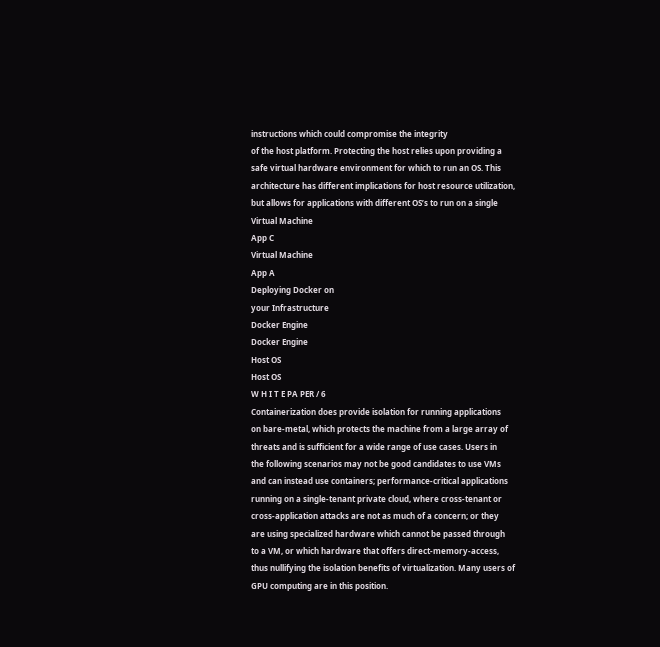instructions which could compromise the integrity
of the host platform. Protecting the host relies upon providing a
safe virtual hardware environment for which to run an OS. This
architecture has different implications for host resource utilization,
but allows for applications with different OS’s to run on a single
Virtual Machine
App C
Virtual Machine
App A
Deploying Docker on
your Infrastructure
Docker Engine
Docker Engine
Host OS
Host OS
W H I T E PA PER / 6
Containerization does provide isolation for running applications
on bare-metal, which protects the machine from a large array of
threats and is sufficient for a wide range of use cases. Users in
the following scenarios may not be good candidates to use VMs
and can instead use containers; performance-critical applications
running on a single-tenant private cloud, where cross-tenant or
cross-application attacks are not as much of a concern; or they
are using specialized hardware which cannot be passed through
to a VM, or which hardware that offers direct-memory-access,
thus nullifying the isolation benefits of virtualization. Many users of
GPU computing are in this position.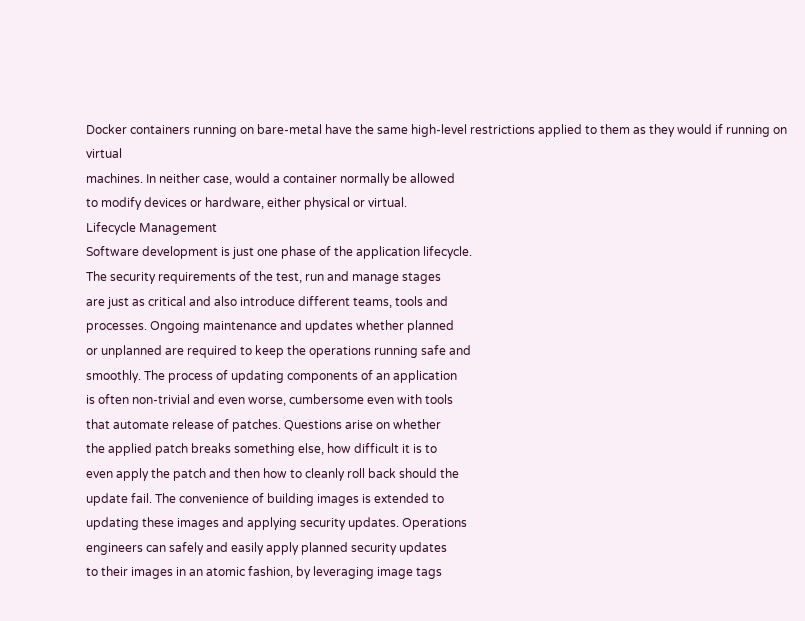Docker containers running on bare-metal have the same high-level restrictions applied to them as they would if running on virtual
machines. In neither case, would a container normally be allowed
to modify devices or hardware, either physical or virtual.
Lifecycle Management
Software development is just one phase of the application lifecycle.
The security requirements of the test, run and manage stages
are just as critical and also introduce different teams, tools and
processes. Ongoing maintenance and updates whether planned
or unplanned are required to keep the operations running safe and
smoothly. The process of updating components of an application
is often non-trivial and even worse, cumbersome even with tools
that automate release of patches. Questions arise on whether
the applied patch breaks something else, how difficult it is to
even apply the patch and then how to cleanly roll back should the
update fail. The convenience of building images is extended to
updating these images and applying security updates. Operations
engineers can safely and easily apply planned security updates
to their images in an atomic fashion, by leveraging image tags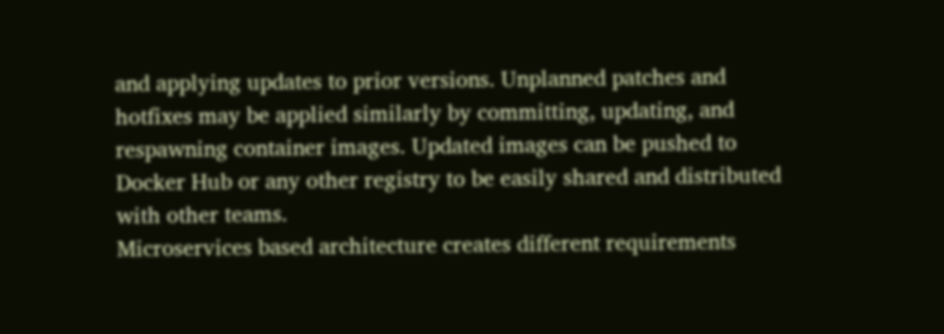and applying updates to prior versions. Unplanned patches and
hotfixes may be applied similarly by committing, updating, and
respawning container images. Updated images can be pushed to
Docker Hub or any other registry to be easily shared and distributed
with other teams.
Microservices based architecture creates different requirements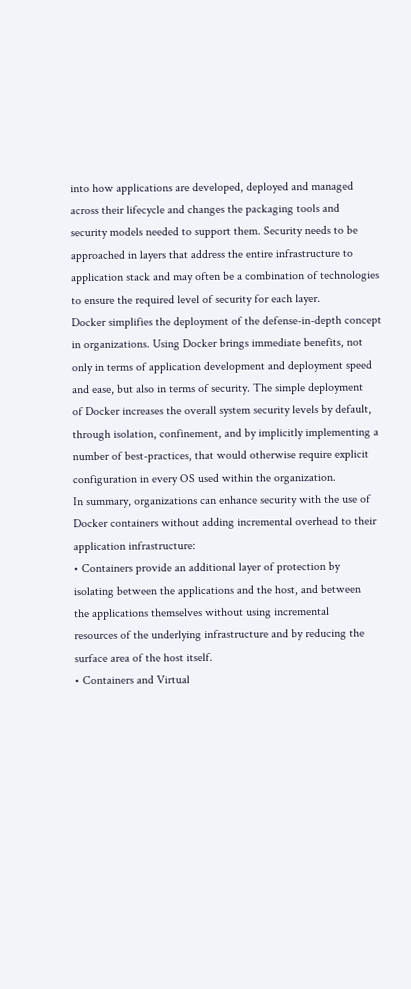into how applications are developed, deployed and managed
across their lifecycle and changes the packaging tools and
security models needed to support them. Security needs to be
approached in layers that address the entire infrastructure to
application stack and may often be a combination of technologies
to ensure the required level of security for each layer.
Docker simplifies the deployment of the defense-in-depth concept
in organizations. Using Docker brings immediate benefits, not
only in terms of application development and deployment speed
and ease, but also in terms of security. The simple deployment
of Docker increases the overall system security levels by default,
through isolation, confinement, and by implicitly implementing a
number of best-practices, that would otherwise require explicit
configuration in every OS used within the organization.
In summary, organizations can enhance security with the use of
Docker containers without adding incremental overhead to their
application infrastructure:
• Containers provide an additional layer of protection by
isolating between the applications and the host, and between
the applications themselves without using incremental
resources of the underlying infrastructure and by reducing the
surface area of the host itself.
• Containers and Virtual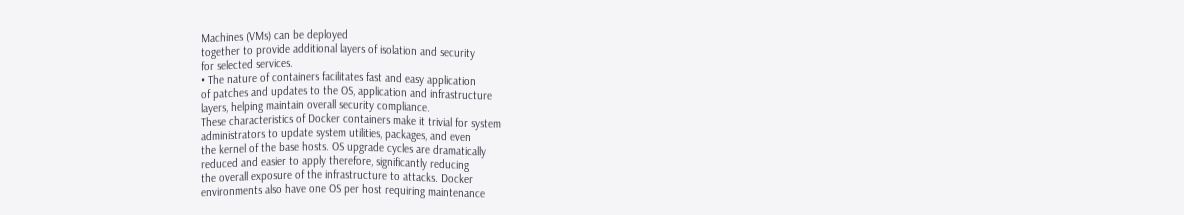Machines (VMs) can be deployed
together to provide additional layers of isolation and security
for selected services.
• The nature of containers facilitates fast and easy application
of patches and updates to the OS, application and infrastructure
layers, helping maintain overall security compliance.
These characteristics of Docker containers make it trivial for system
administrators to update system utilities, packages, and even
the kernel of the base hosts. OS upgrade cycles are dramatically
reduced and easier to apply therefore, significantly reducing
the overall exposure of the infrastructure to attacks. Docker
environments also have one OS per host requiring maintenance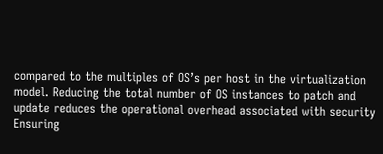compared to the multiples of OS’s per host in the virtualization
model. Reducing the total number of OS instances to patch and
update reduces the operational overhead associated with security
Ensuring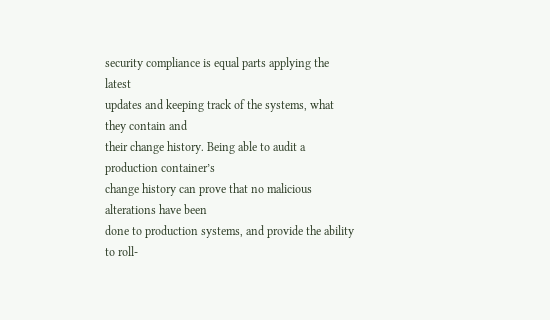security compliance is equal parts applying the latest
updates and keeping track of the systems, what they contain and
their change history. Being able to audit a production container’s
change history can prove that no malicious alterations have been
done to production systems, and provide the ability to roll-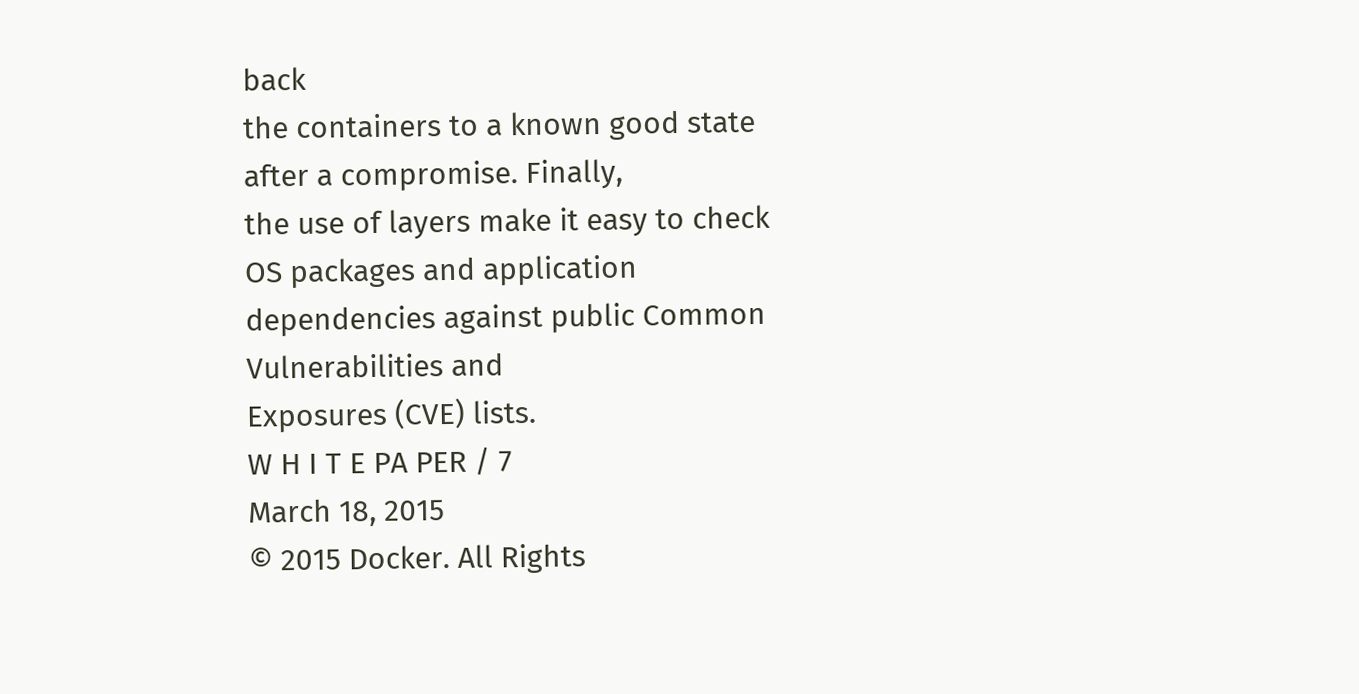back
the containers to a known good state after a compromise. Finally,
the use of layers make it easy to check OS packages and application
dependencies against public Common Vulnerabilities and
Exposures (CVE) lists.
W H I T E PA PER / 7
March 18, 2015
© 2015 Docker. All Rights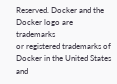Reserved. Docker and the Docker logo are trademarks
or registered trademarks of Docker in the United States and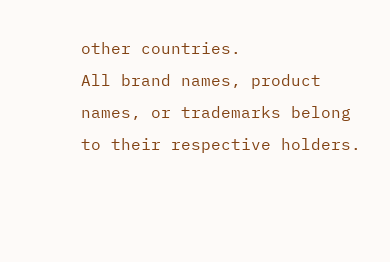other countries.
All brand names, product names, or trademarks belong to their respective holders.